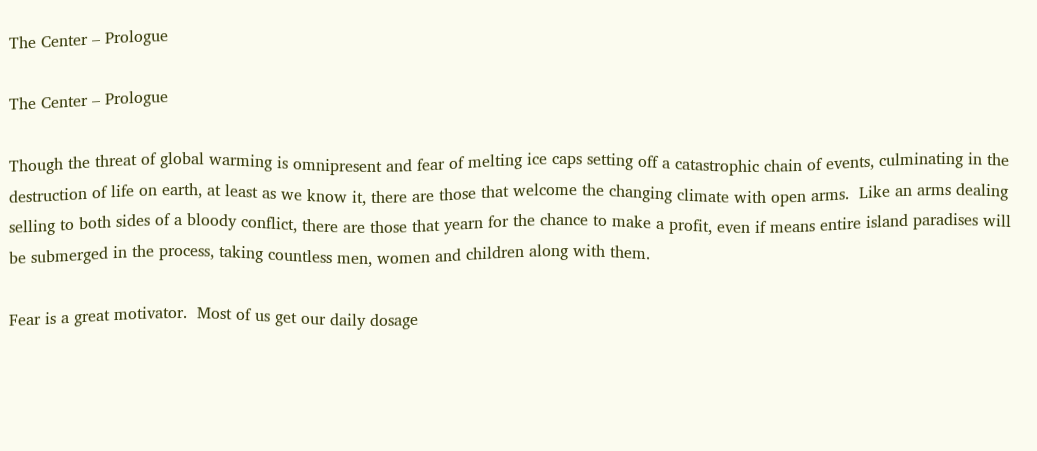The Center – Prologue

The Center – Prologue

Though the threat of global warming is omnipresent and fear of melting ice caps setting off a catastrophic chain of events, culminating in the destruction of life on earth, at least as we know it, there are those that welcome the changing climate with open arms.  Like an arms dealing selling to both sides of a bloody conflict, there are those that yearn for the chance to make a profit, even if means entire island paradises will be submerged in the process, taking countless men, women and children along with them.

Fear is a great motivator.  Most of us get our daily dosage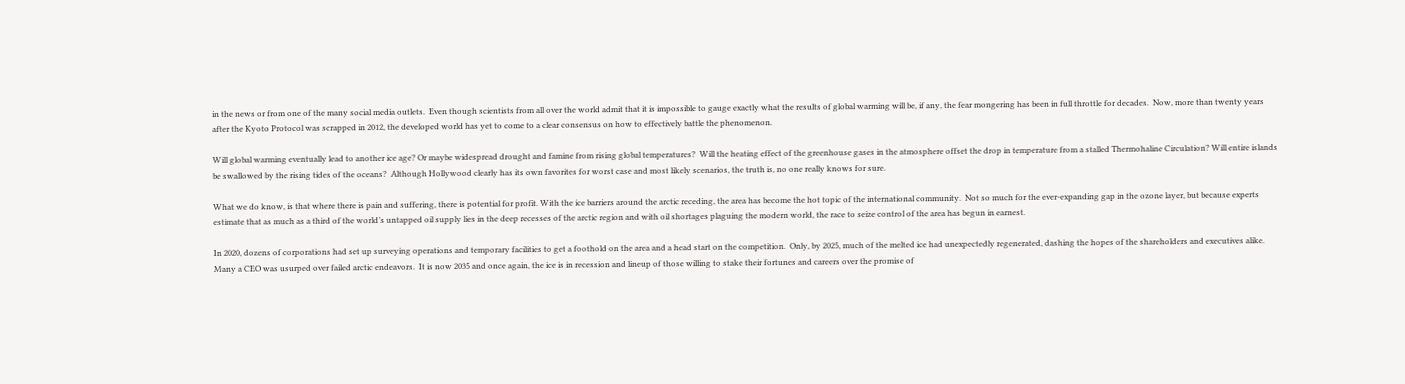in the news or from one of the many social media outlets.  Even though scientists from all over the world admit that it is impossible to gauge exactly what the results of global warming will be, if any, the fear mongering has been in full throttle for decades.  Now, more than twenty years after the Kyoto Protocol was scrapped in 2012, the developed world has yet to come to a clear consensus on how to effectively battle the phenomenon.

Will global warming eventually lead to another ice age? Or maybe widespread drought and famine from rising global temperatures?  Will the heating effect of the greenhouse gases in the atmosphere offset the drop in temperature from a stalled Thermohaline Circulation? Will entire islands be swallowed by the rising tides of the oceans?  Although Hollywood clearly has its own favorites for worst case and most likely scenarios, the truth is, no one really knows for sure.

What we do know, is that where there is pain and suffering, there is potential for profit. With the ice barriers around the arctic receding, the area has become the hot topic of the international community.  Not so much for the ever-expanding gap in the ozone layer, but because experts estimate that as much as a third of the world’s untapped oil supply lies in the deep recesses of the arctic region and with oil shortages plaguing the modern world, the race to seize control of the area has begun in earnest.

In 2020, dozens of corporations had set up surveying operations and temporary facilities to get a foothold on the area and a head start on the competition.  Only, by 2025, much of the melted ice had unexpectedly regenerated, dashing the hopes of the shareholders and executives alike.  Many a CEO was usurped over failed arctic endeavors.  It is now 2035 and once again, the ice is in recession and lineup of those willing to stake their fortunes and careers over the promise of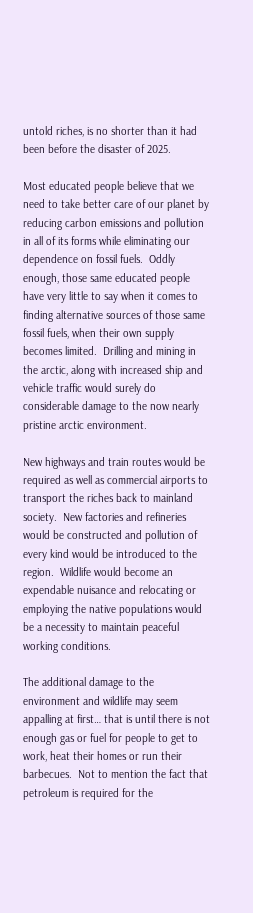untold riches, is no shorter than it had been before the disaster of 2025.

Most educated people believe that we need to take better care of our planet by reducing carbon emissions and pollution in all of its forms while eliminating our dependence on fossil fuels.  Oddly enough, those same educated people have very little to say when it comes to finding alternative sources of those same fossil fuels, when their own supply becomes limited.  Drilling and mining in the arctic, along with increased ship and vehicle traffic would surely do considerable damage to the now nearly pristine arctic environment.

New highways and train routes would be required as well as commercial airports to transport the riches back to mainland society.  New factories and refineries would be constructed and pollution of every kind would be introduced to the region.  Wildlife would become an expendable nuisance and relocating or employing the native populations would be a necessity to maintain peaceful working conditions.

The additional damage to the environment and wildlife may seem appalling at first… that is until there is not enough gas or fuel for people to get to work, heat their homes or run their barbecues.  Not to mention the fact that petroleum is required for the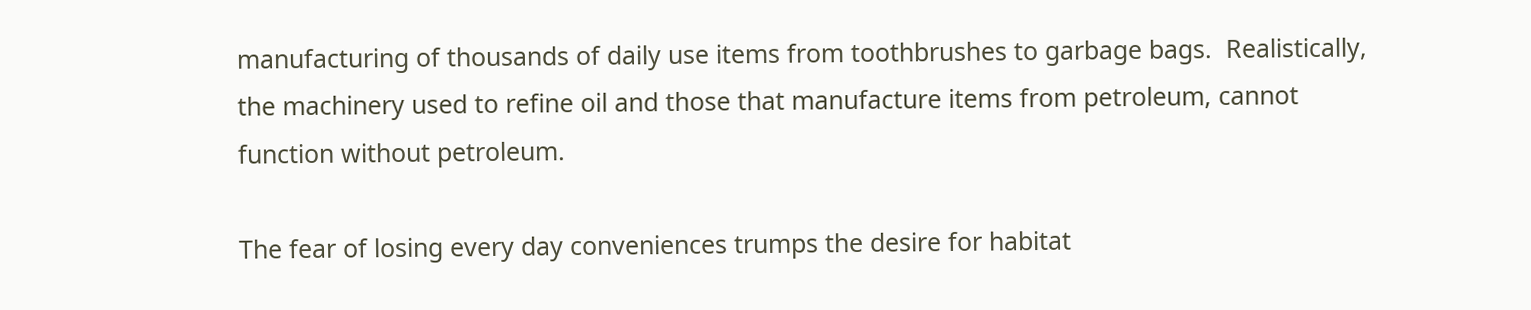manufacturing of thousands of daily use items from toothbrushes to garbage bags.  Realistically, the machinery used to refine oil and those that manufacture items from petroleum, cannot function without petroleum.

The fear of losing every day conveniences trumps the desire for habitat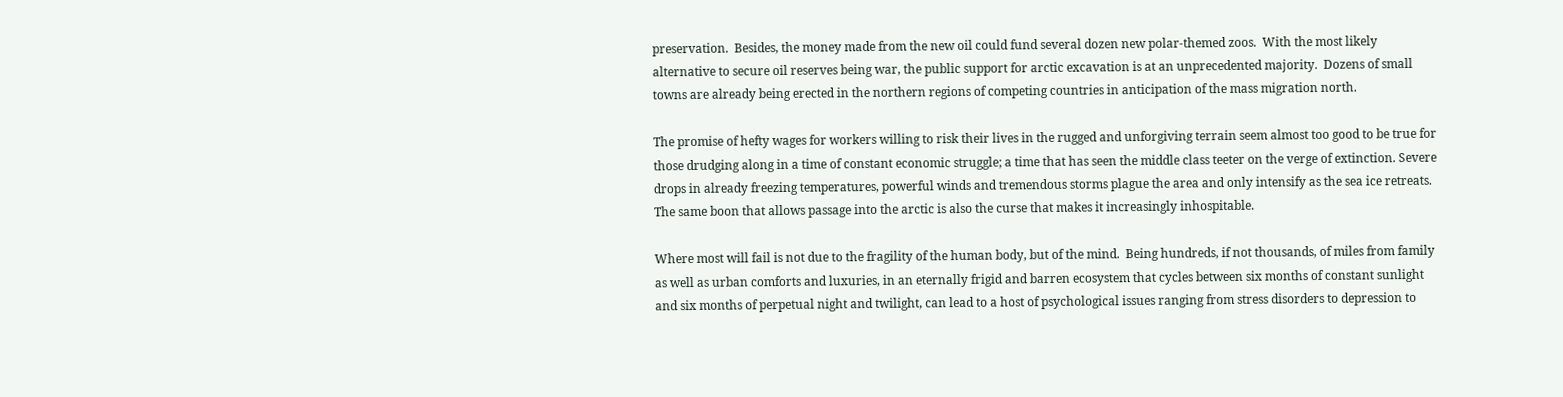preservation.  Besides, the money made from the new oil could fund several dozen new polar-themed zoos.  With the most likely alternative to secure oil reserves being war, the public support for arctic excavation is at an unprecedented majority.  Dozens of small towns are already being erected in the northern regions of competing countries in anticipation of the mass migration north.

The promise of hefty wages for workers willing to risk their lives in the rugged and unforgiving terrain seem almost too good to be true for those drudging along in a time of constant economic struggle; a time that has seen the middle class teeter on the verge of extinction. Severe drops in already freezing temperatures, powerful winds and tremendous storms plague the area and only intensify as the sea ice retreats.  The same boon that allows passage into the arctic is also the curse that makes it increasingly inhospitable.

Where most will fail is not due to the fragility of the human body, but of the mind.  Being hundreds, if not thousands, of miles from family as well as urban comforts and luxuries, in an eternally frigid and barren ecosystem that cycles between six months of constant sunlight and six months of perpetual night and twilight, can lead to a host of psychological issues ranging from stress disorders to depression to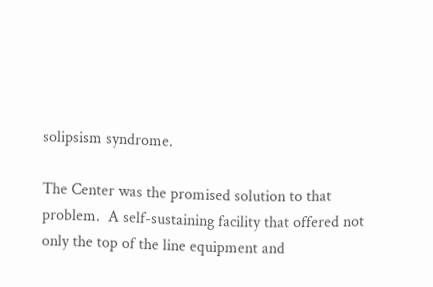solipsism syndrome.

The Center was the promised solution to that problem.  A self-sustaining facility that offered not only the top of the line equipment and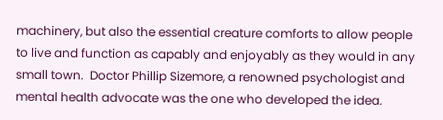machinery, but also the essential creature comforts to allow people to live and function as capably and enjoyably as they would in any small town.  Doctor Phillip Sizemore, a renowned psychologist and mental health advocate was the one who developed the idea.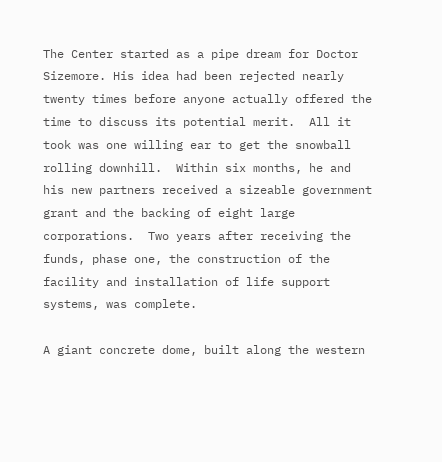The Center started as a pipe dream for Doctor Sizemore. His idea had been rejected nearly twenty times before anyone actually offered the time to discuss its potential merit.  All it took was one willing ear to get the snowball rolling downhill.  Within six months, he and his new partners received a sizeable government grant and the backing of eight large corporations.  Two years after receiving the funds, phase one, the construction of the facility and installation of life support systems, was complete.

A giant concrete dome, built along the western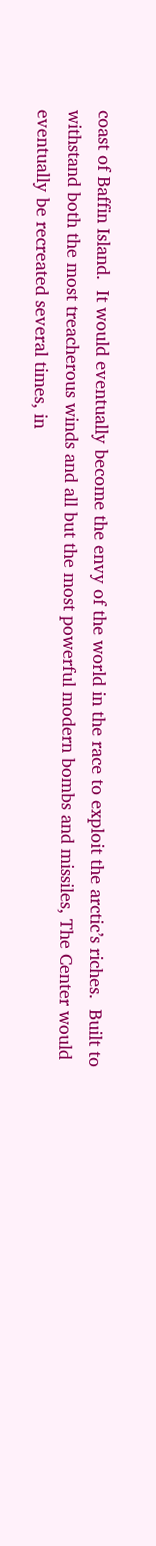coast of Baffin Island.  It would eventually become the envy of the world in the race to exploit the arctic’s riches.  Built to withstand both the most treacherous winds and all but the most powerful modern bombs and missiles, The Center would eventually be recreated several times, in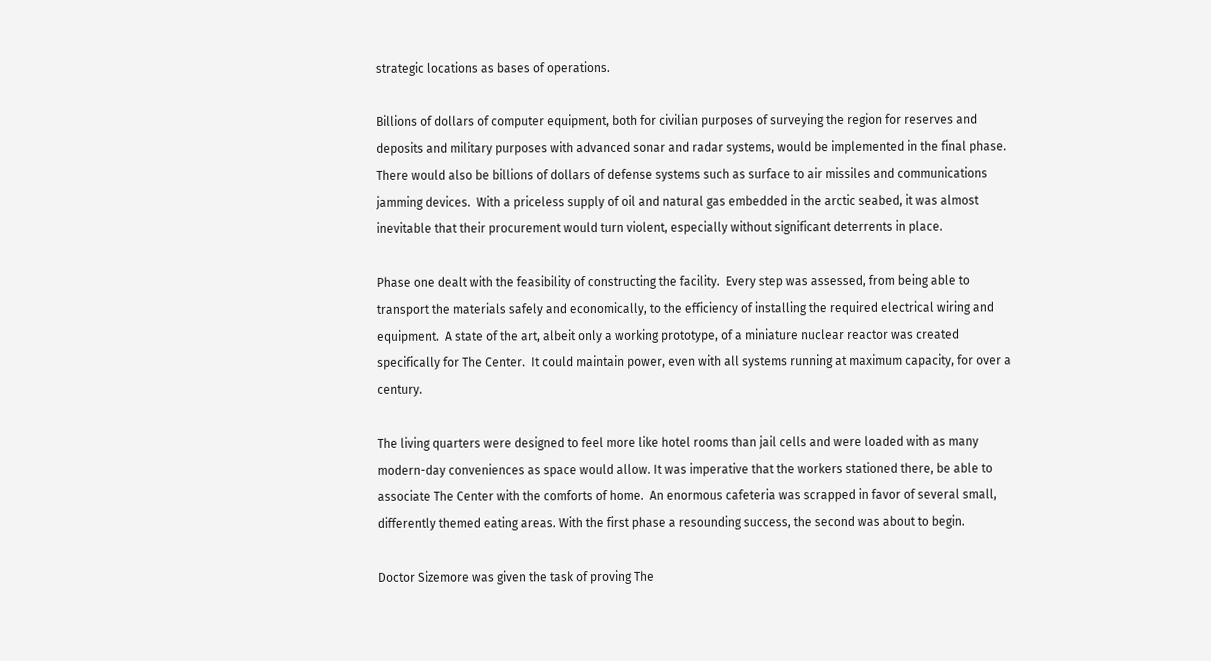strategic locations as bases of operations.

Billions of dollars of computer equipment, both for civilian purposes of surveying the region for reserves and deposits and military purposes with advanced sonar and radar systems, would be implemented in the final phase.  There would also be billions of dollars of defense systems such as surface to air missiles and communications jamming devices.  With a priceless supply of oil and natural gas embedded in the arctic seabed, it was almost inevitable that their procurement would turn violent, especially without significant deterrents in place.

Phase one dealt with the feasibility of constructing the facility.  Every step was assessed, from being able to transport the materials safely and economically, to the efficiency of installing the required electrical wiring and equipment.  A state of the art, albeit only a working prototype, of a miniature nuclear reactor was created specifically for The Center.  It could maintain power, even with all systems running at maximum capacity, for over a century.

The living quarters were designed to feel more like hotel rooms than jail cells and were loaded with as many modern-day conveniences as space would allow. It was imperative that the workers stationed there, be able to associate The Center with the comforts of home.  An enormous cafeteria was scrapped in favor of several small, differently themed eating areas. With the first phase a resounding success, the second was about to begin.

Doctor Sizemore was given the task of proving The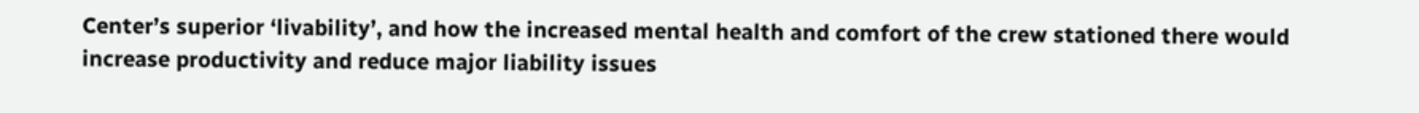Center’s superior ‘livability’, and how the increased mental health and comfort of the crew stationed there would increase productivity and reduce major liability issues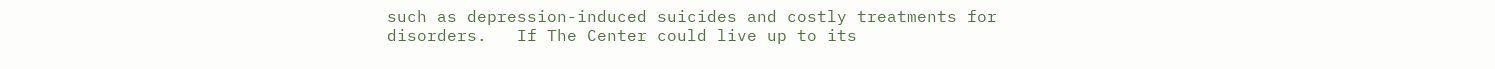such as depression-induced suicides and costly treatments for disorders.   If The Center could live up to its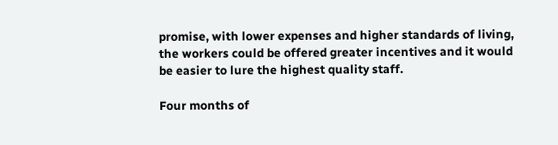promise, with lower expenses and higher standards of living, the workers could be offered greater incentives and it would be easier to lure the highest quality staff.

Four months of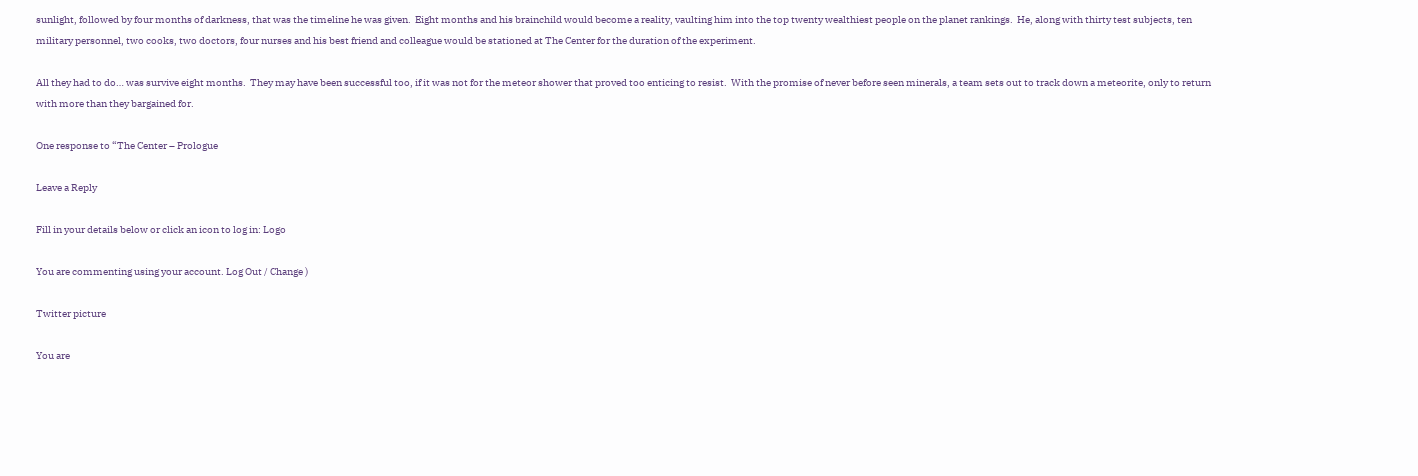sunlight, followed by four months of darkness, that was the timeline he was given.  Eight months and his brainchild would become a reality, vaulting him into the top twenty wealthiest people on the planet rankings.  He, along with thirty test subjects, ten military personnel, two cooks, two doctors, four nurses and his best friend and colleague would be stationed at The Center for the duration of the experiment.

All they had to do… was survive eight months.  They may have been successful too, if it was not for the meteor shower that proved too enticing to resist.  With the promise of never before seen minerals, a team sets out to track down a meteorite, only to return with more than they bargained for.

One response to “The Center – Prologue

Leave a Reply

Fill in your details below or click an icon to log in: Logo

You are commenting using your account. Log Out / Change )

Twitter picture

You are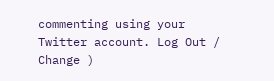commenting using your Twitter account. Log Out / Change )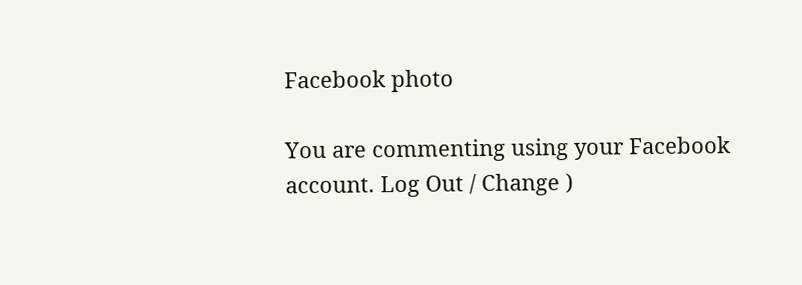Facebook photo

You are commenting using your Facebook account. Log Out / Change )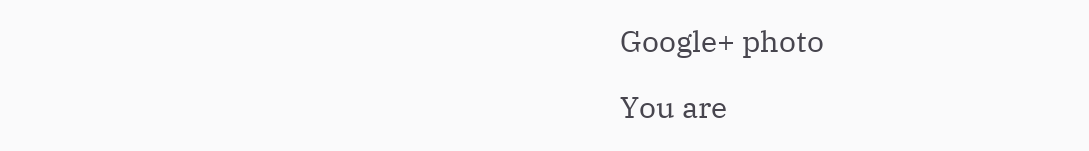Google+ photo

You are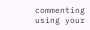commenting using your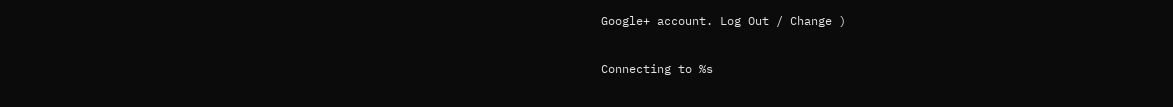Google+ account. Log Out / Change )

Connecting to %s